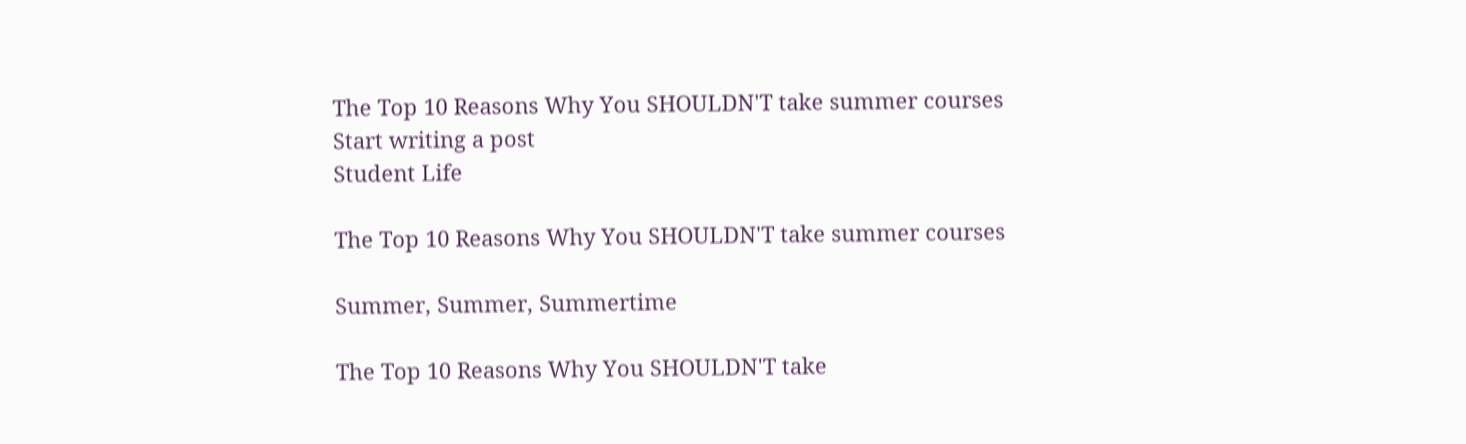The Top 10 Reasons Why You SHOULDN'T take summer courses
Start writing a post
Student Life

The Top 10 Reasons Why You SHOULDN'T take summer courses

Summer, Summer, Summertime

The Top 10 Reasons Why You SHOULDN'T take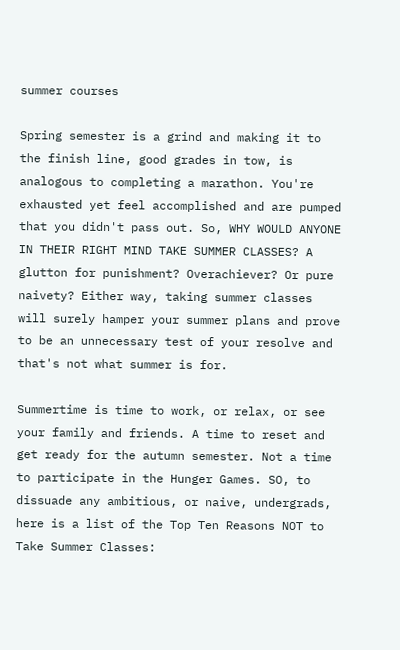summer courses

Spring semester is a grind and making it to the finish line, good grades in tow, is analogous to completing a marathon. You're exhausted yet feel accomplished and are pumped that you didn't pass out. So, WHY WOULD ANYONE IN THEIR RIGHT MIND TAKE SUMMER CLASSES? A glutton for punishment? Overachiever? Or pure naivety? Either way, taking summer classes will surely hamper your summer plans and prove to be an unnecessary test of your resolve and that's not what summer is for.

Summertime is time to work, or relax, or see your family and friends. A time to reset and get ready for the autumn semester. Not a time to participate in the Hunger Games. SO, to dissuade any ambitious, or naive, undergrads, here is a list of the Top Ten Reasons NOT to Take Summer Classes: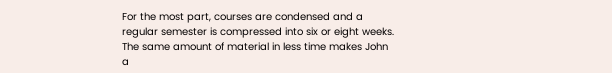For the most part, courses are condensed and a regular semester is compressed into six or eight weeks. The same amount of material in less time makes John a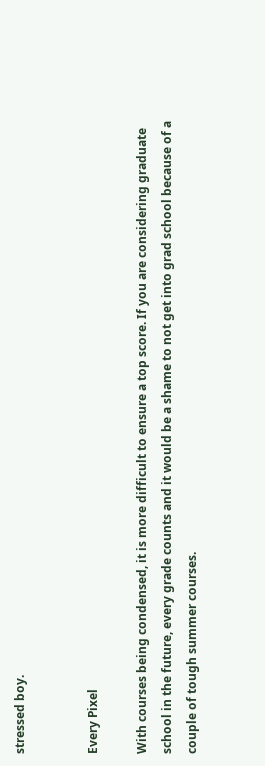stressed boy.


Every Pixel

With courses being condensed, it is more difficult to ensure a top score. If you are considering graduate school in the future, every grade counts and it would be a shame to not get into grad school because of a couple of tough summer courses.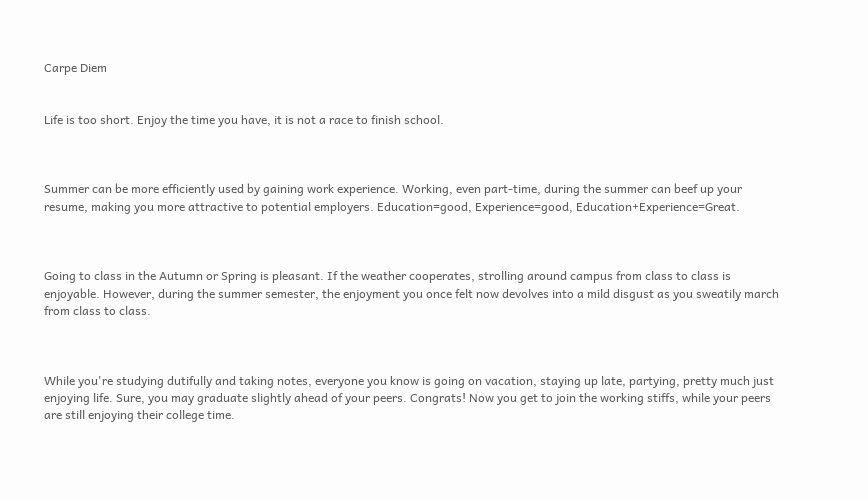Carpe Diem


Life is too short. Enjoy the time you have, it is not a race to finish school.



Summer can be more efficiently used by gaining work experience. Working, even part-time, during the summer can beef up your resume, making you more attractive to potential employers. Education=good, Experience=good, Education+Experience=Great.



Going to class in the Autumn or Spring is pleasant. If the weather cooperates, strolling around campus from class to class is enjoyable. However, during the summer semester, the enjoyment you once felt now devolves into a mild disgust as you sweatily march from class to class.



While you're studying dutifully and taking notes, everyone you know is going on vacation, staying up late, partying, pretty much just enjoying life. Sure, you may graduate slightly ahead of your peers. Congrats! Now you get to join the working stiffs, while your peers are still enjoying their college time.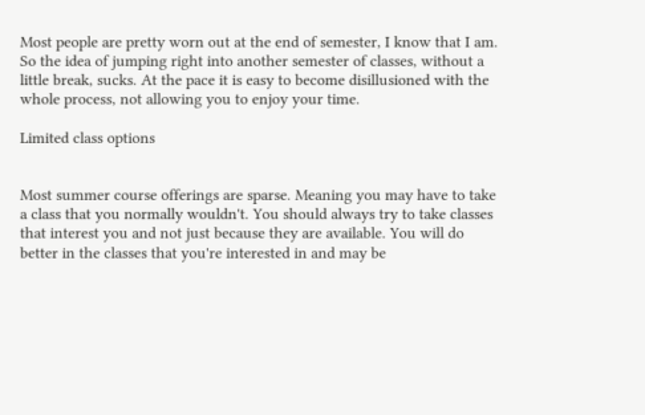Most people are pretty worn out at the end of semester, I know that I am. So the idea of jumping right into another semester of classes, without a little break, sucks. At the pace it is easy to become disillusioned with the whole process, not allowing you to enjoy your time.

Limited class options


Most summer course offerings are sparse. Meaning you may have to take a class that you normally wouldn't. You should always try to take classes that interest you and not just because they are available. You will do better in the classes that you're interested in and may be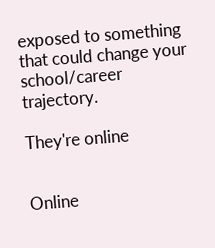exposed to something that could change your school/career trajectory.

They're online


Online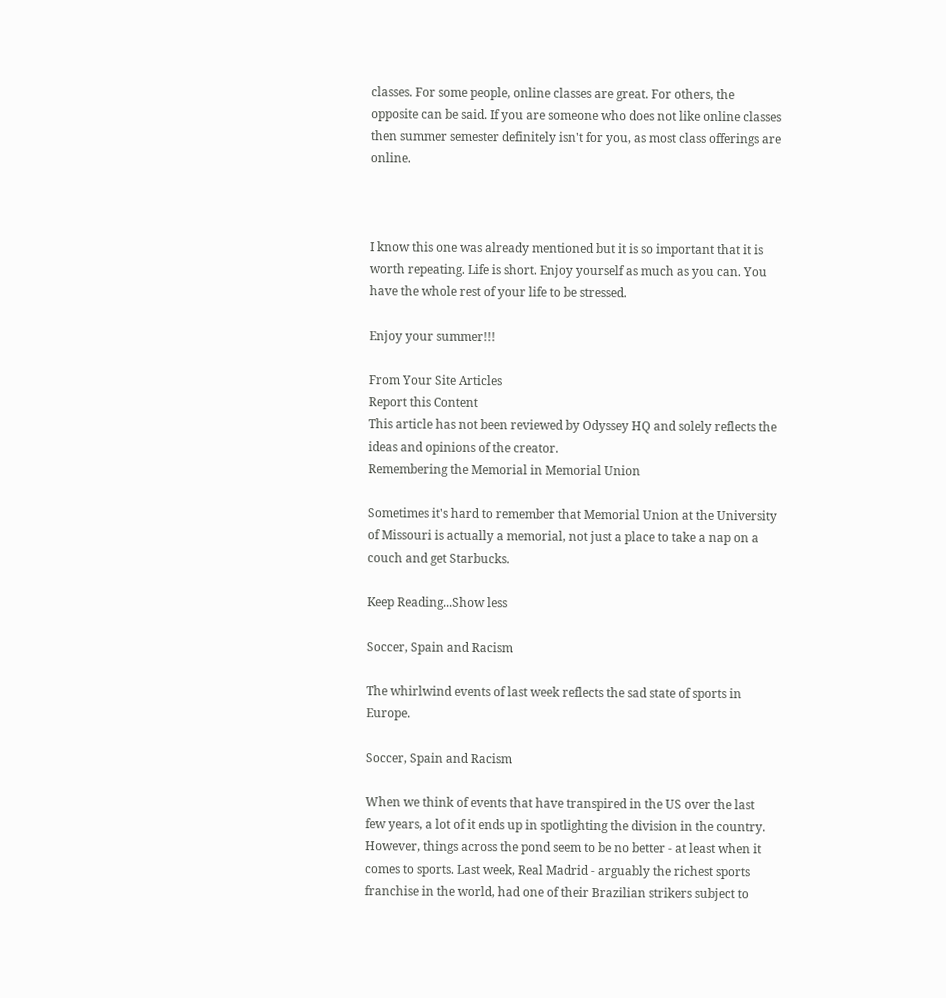classes. For some people, online classes are great. For others, the opposite can be said. If you are someone who does not like online classes then summer semester definitely isn't for you, as most class offerings are online.



I know this one was already mentioned but it is so important that it is worth repeating. Life is short. Enjoy yourself as much as you can. You have the whole rest of your life to be stressed.

Enjoy your summer!!!

From Your Site Articles
Report this Content
This article has not been reviewed by Odyssey HQ and solely reflects the ideas and opinions of the creator.
Remembering the Memorial in Memorial Union

Sometimes it's hard to remember that Memorial Union at the University of Missouri is actually a memorial, not just a place to take a nap on a couch and get Starbucks.

Keep Reading...Show less

Soccer, Spain and Racism

The whirlwind events of last week reflects the sad state of sports in Europe.

Soccer, Spain and Racism

When we think of events that have transpired in the US over the last few years, a lot of it ends up in spotlighting the division in the country. However, things across the pond seem to be no better - at least when it comes to sports. Last week, Real Madrid - arguably the richest sports franchise in the world, had one of their Brazilian strikers subject to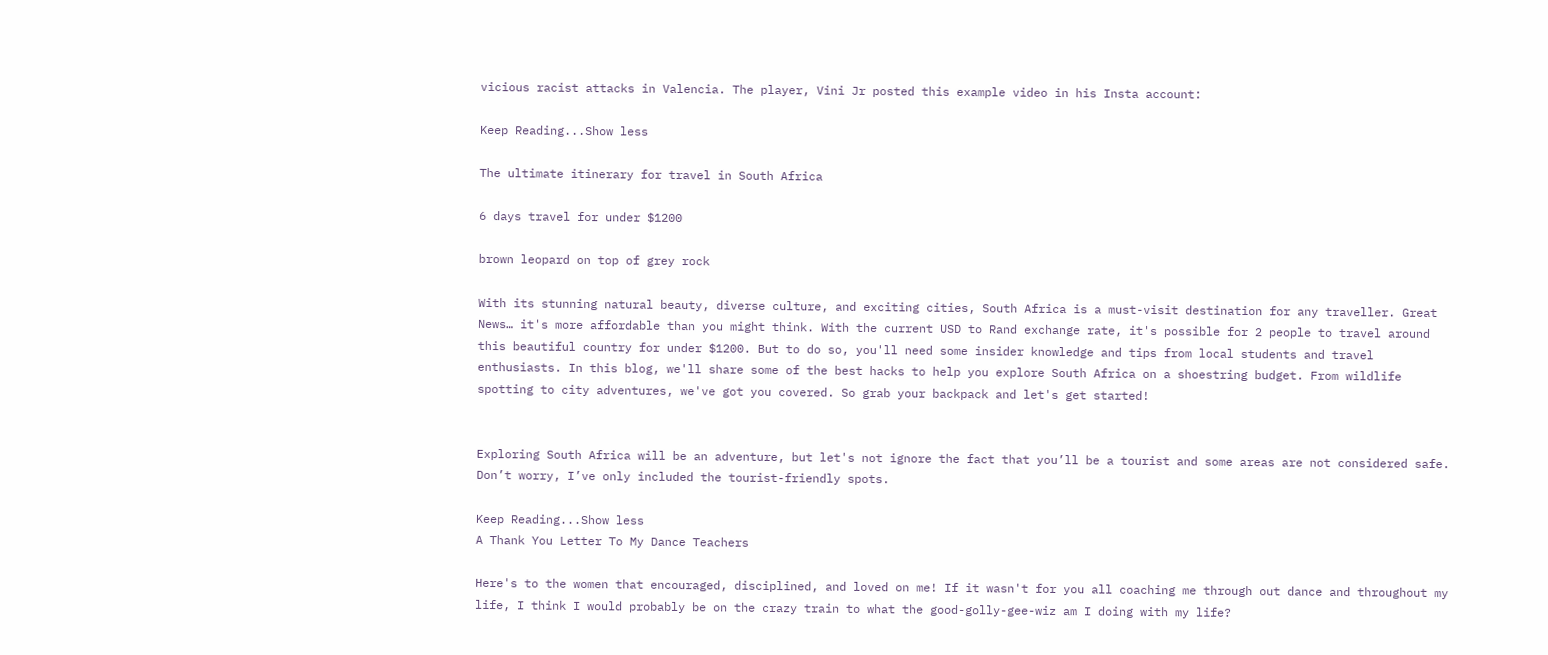vicious racist attacks in Valencia. The player, Vini Jr posted this example video in his Insta account:

Keep Reading...Show less

The ultimate itinerary for travel in South Africa

6 days travel for under $1200

brown leopard on top of grey rock

With its stunning natural beauty, diverse culture, and exciting cities, South Africa is a must-visit destination for any traveller. Great News… it's more affordable than you might think. With the current USD to Rand exchange rate, it's possible for 2 people to travel around this beautiful country for under $1200. But to do so, you'll need some insider knowledge and tips from local students and travel enthusiasts. In this blog, we'll share some of the best hacks to help you explore South Africa on a shoestring budget. From wildlife spotting to city adventures, we've got you covered. So grab your backpack and let's get started!


Exploring South Africa will be an adventure, but let's not ignore the fact that you’ll be a tourist and some areas are not considered safe. Don’t worry, I’ve only included the tourist-friendly spots.

Keep Reading...Show less
A Thank You Letter To My Dance Teachers

Here's to the women that encouraged, disciplined, and loved on me! If it wasn't for you all coaching me through out dance and throughout my life, I think I would probably be on the crazy train to what the good-golly-gee-wiz am I doing with my life?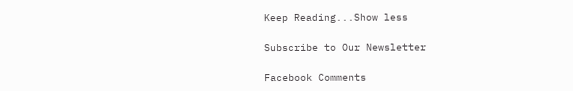Keep Reading...Show less

Subscribe to Our Newsletter

Facebook Comments